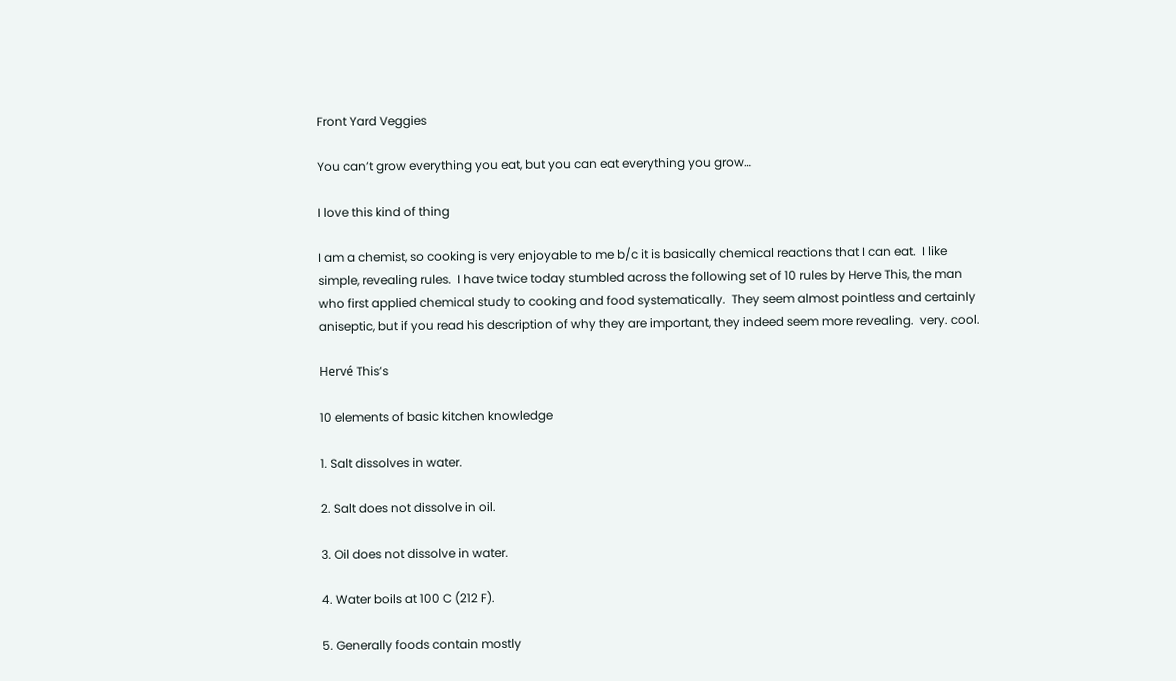Front Yard Veggies

You can’t grow everything you eat, but you can eat everything you grow…

I love this kind of thing

I am a chemist, so cooking is very enjoyable to me b/c it is basically chemical reactions that I can eat.  I like simple, revealing rules.  I have twice today stumbled across the following set of 10 rules by Herve This, the man who first applied chemical study to cooking and food systematically.  They seem almost pointless and certainly aniseptic, but if you read his description of why they are important, they indeed seem more revealing.  very. cool.

Hervé This’s

10 elements of basic kitchen knowledge

1. Salt dissolves in water.

2. Salt does not dissolve in oil.

3. Oil does not dissolve in water.

4. Water boils at 100 C (212 F).

5. Generally foods contain mostly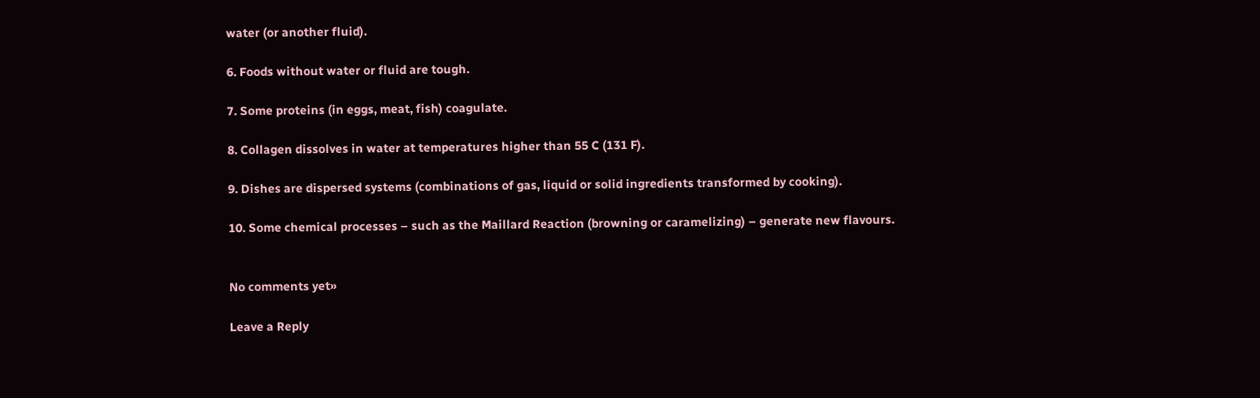water (or another fluid).

6. Foods without water or fluid are tough.

7. Some proteins (in eggs, meat, fish) coagulate.

8. Collagen dissolves in water at temperatures higher than 55 C (131 F).

9. Dishes are dispersed systems (combinations of gas, liquid or solid ingredients transformed by cooking).

10. Some chemical processes – such as the Maillard Reaction (browning or caramelizing) – generate new flavours.


No comments yet»

Leave a Reply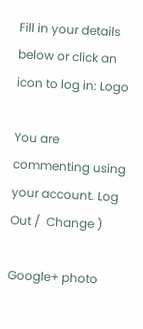Fill in your details below or click an icon to log in: Logo

You are commenting using your account. Log Out /  Change )

Google+ photo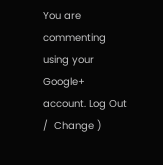You are commenting using your Google+ account. Log Out /  Change )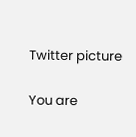Twitter picture

You are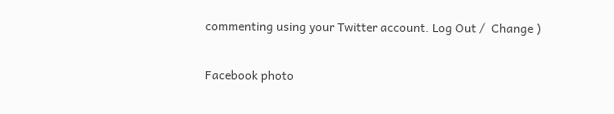commenting using your Twitter account. Log Out /  Change )

Facebook photo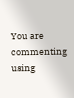You are commenting using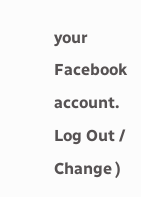your Facebook account. Log Out /  Change )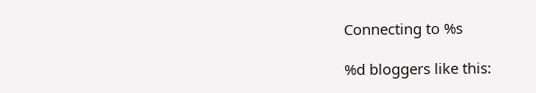Connecting to %s

%d bloggers like this: